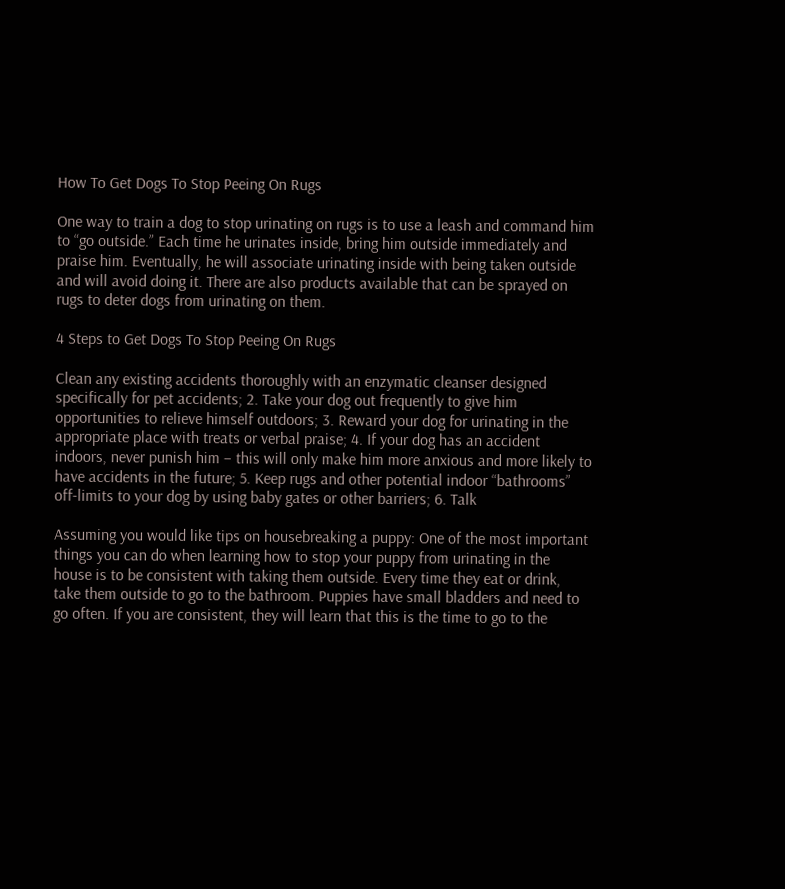How To Get Dogs To Stop Peeing On Rugs

One way to train a dog to stop urinating on rugs is to use a leash and command him to “go outside.” Each time he urinates inside, bring him outside immediately and praise him. Eventually, he will associate urinating inside with being taken outside and will avoid doing it. There are also products available that can be sprayed on rugs to deter dogs from urinating on them.

4 Steps to Get Dogs To Stop Peeing On Rugs

Clean any existing accidents thoroughly with an enzymatic cleanser designed specifically for pet accidents; 2. Take your dog out frequently to give him opportunities to relieve himself outdoors; 3. Reward your dog for urinating in the appropriate place with treats or verbal praise; 4. If your dog has an accident indoors, never punish him – this will only make him more anxious and more likely to have accidents in the future; 5. Keep rugs and other potential indoor “bathrooms” off-limits to your dog by using baby gates or other barriers; 6. Talk

Assuming you would like tips on housebreaking a puppy: One of the most important things you can do when learning how to stop your puppy from urinating in the house is to be consistent with taking them outside. Every time they eat or drink, take them outside to go to the bathroom. Puppies have small bladders and need to go often. If you are consistent, they will learn that this is the time to go to the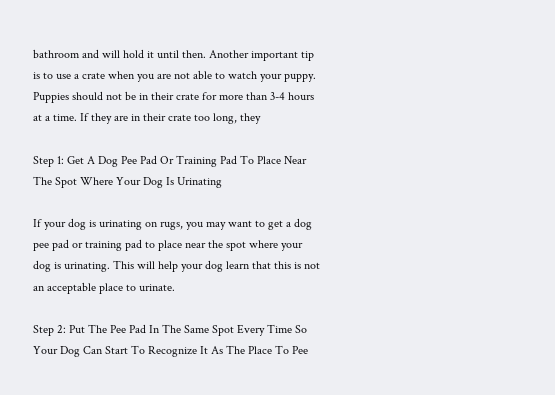bathroom and will hold it until then. Another important tip is to use a crate when you are not able to watch your puppy. Puppies should not be in their crate for more than 3-4 hours at a time. If they are in their crate too long, they

Step 1: Get A Dog Pee Pad Or Training Pad To Place Near The Spot Where Your Dog Is Urinating

If your dog is urinating on rugs, you may want to get a dog pee pad or training pad to place near the spot where your dog is urinating. This will help your dog learn that this is not an acceptable place to urinate.

Step 2: Put The Pee Pad In The Same Spot Every Time So Your Dog Can Start To Recognize It As The Place To Pee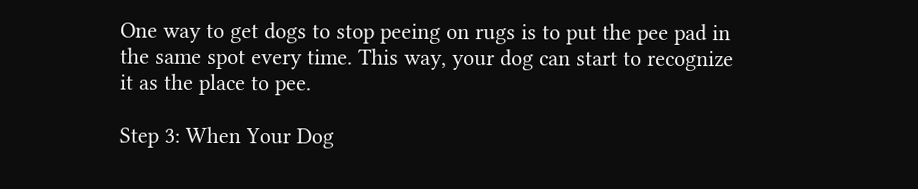One way to get dogs to stop peeing on rugs is to put the pee pad in the same spot every time. This way, your dog can start to recognize it as the place to pee.

Step 3: When Your Dog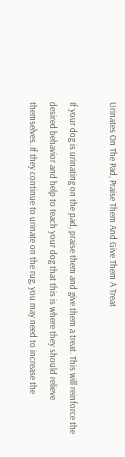Urinates On The Pad, Praise Them And Give Them A Treat

If your dog is urinating on the pad, praise them and give them a treat. This will reinforce the desired behavior and help to teach your dog that this is where they should relieve themselves. If they continue to urinate on the rug, you may need to increase the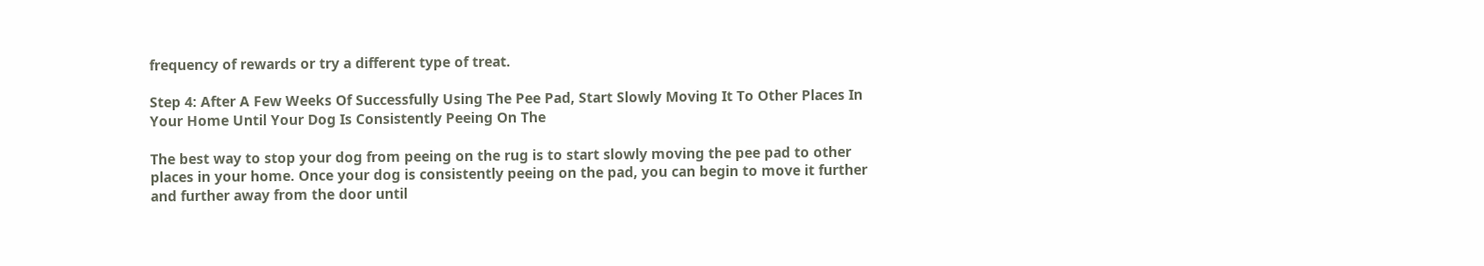frequency of rewards or try a different type of treat.

Step 4: After A Few Weeks Of Successfully Using The Pee Pad, Start Slowly Moving It To Other Places In Your Home Until Your Dog Is Consistently Peeing On The

The best way to stop your dog from peeing on the rug is to start slowly moving the pee pad to other places in your home. Once your dog is consistently peeing on the pad, you can begin to move it further and further away from the door until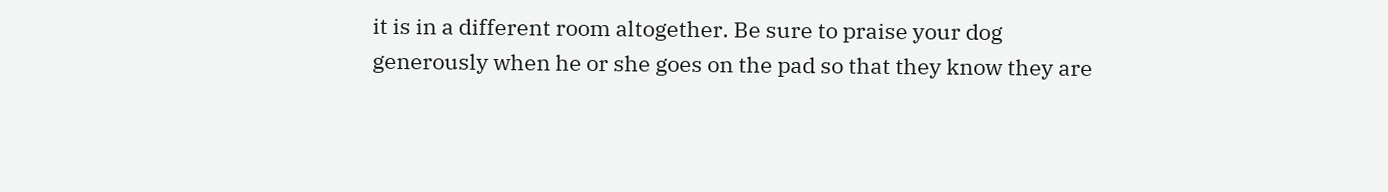it is in a different room altogether. Be sure to praise your dog generously when he or she goes on the pad so that they know they are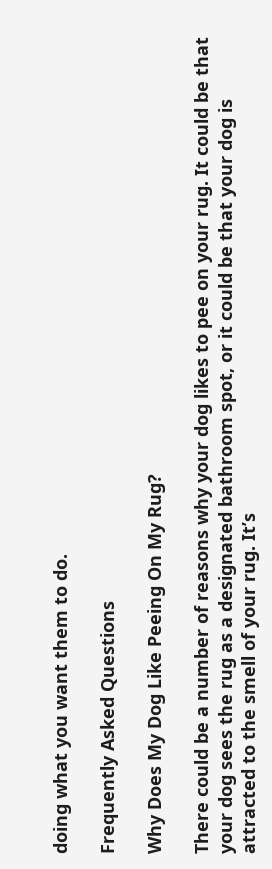doing what you want them to do.

Frequently Asked Questions

Why Does My Dog Like Peeing On My Rug?

There could be a number of reasons why your dog likes to pee on your rug. It could be that your dog sees the rug as a designated bathroom spot, or it could be that your dog is attracted to the smell of your rug. It’s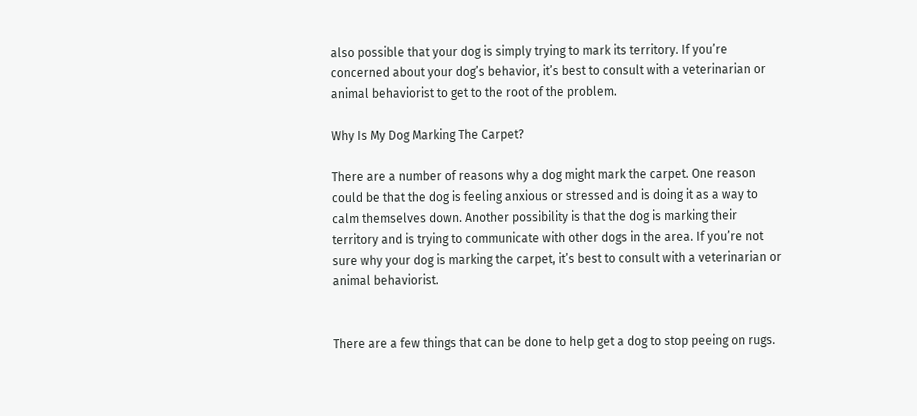also possible that your dog is simply trying to mark its territory. If you’re concerned about your dog’s behavior, it’s best to consult with a veterinarian or animal behaviorist to get to the root of the problem.

Why Is My Dog Marking The Carpet?

There are a number of reasons why a dog might mark the carpet. One reason could be that the dog is feeling anxious or stressed and is doing it as a way to calm themselves down. Another possibility is that the dog is marking their territory and is trying to communicate with other dogs in the area. If you’re not sure why your dog is marking the carpet, it’s best to consult with a veterinarian or animal behaviorist.


There are a few things that can be done to help get a dog to stop peeing on rugs.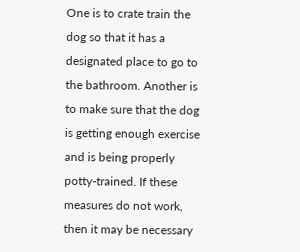One is to crate train the dog so that it has a designated place to go to the bathroom. Another is to make sure that the dog is getting enough exercise and is being properly potty-trained. If these measures do not work, then it may be necessary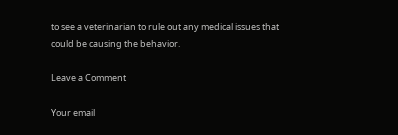to see a veterinarian to rule out any medical issues that could be causing the behavior.

Leave a Comment

Your email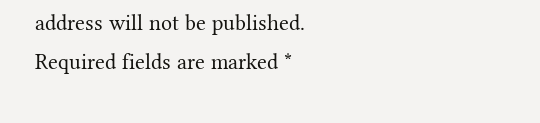address will not be published. Required fields are marked *